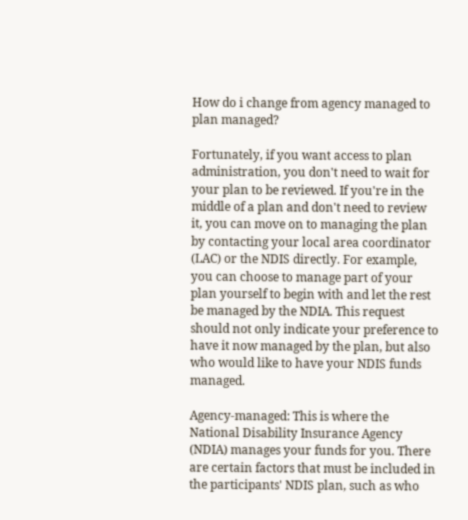How do i change from agency managed to plan managed?

Fortunately, if you want access to plan administration, you don't need to wait for your plan to be reviewed. If you're in the middle of a plan and don't need to review it, you can move on to managing the plan by contacting your local area coordinator (LAC) or the NDIS directly. For example, you can choose to manage part of your plan yourself to begin with and let the rest be managed by the NDIA. This request should not only indicate your preference to have it now managed by the plan, but also who would like to have your NDIS funds managed.

Agency-managed: This is where the National Disability Insurance Agency (NDIA) manages your funds for you. There are certain factors that must be included in the participants' NDIS plan, such as who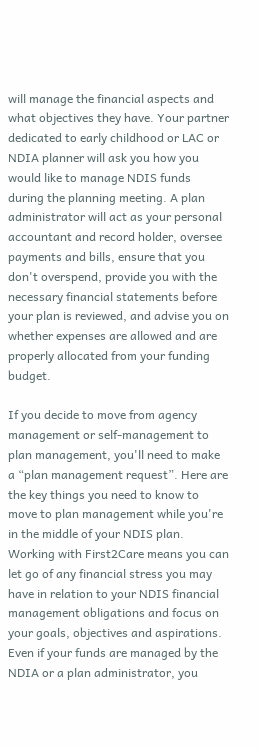will manage the financial aspects and what objectives they have. Your partner dedicated to early childhood or LAC or NDIA planner will ask you how you would like to manage NDIS funds during the planning meeting. A plan administrator will act as your personal accountant and record holder, oversee payments and bills, ensure that you don't overspend, provide you with the necessary financial statements before your plan is reviewed, and advise you on whether expenses are allowed and are properly allocated from your funding budget.

If you decide to move from agency management or self-management to plan management, you'll need to make a “plan management request”. Here are the key things you need to know to move to plan management while you're in the middle of your NDIS plan. Working with First2Care means you can let go of any financial stress you may have in relation to your NDIS financial management obligations and focus on your goals, objectives and aspirations. Even if your funds are managed by the NDIA or a plan administrator, you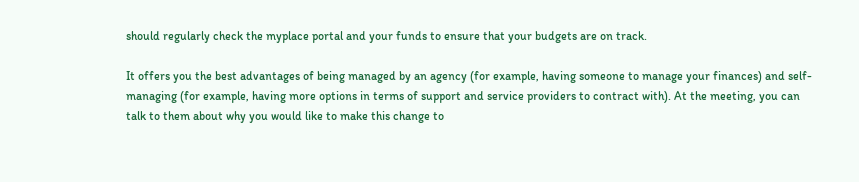should regularly check the myplace portal and your funds to ensure that your budgets are on track.

It offers you the best advantages of being managed by an agency (for example, having someone to manage your finances) and self-managing (for example, having more options in terms of support and service providers to contract with). At the meeting, you can talk to them about why you would like to make this change to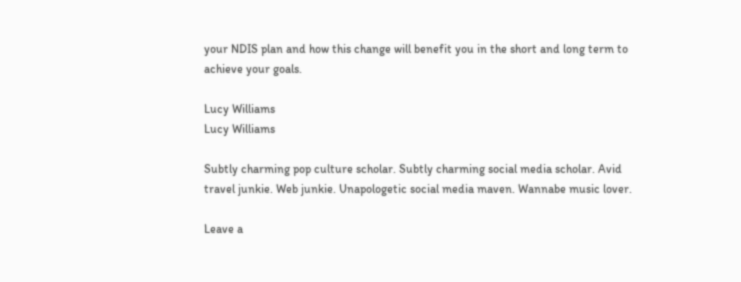your NDIS plan and how this change will benefit you in the short and long term to achieve your goals.

Lucy Williams
Lucy Williams

Subtly charming pop culture scholar. Subtly charming social media scholar. Avid travel junkie. Web junkie. Unapologetic social media maven. Wannabe music lover.

Leave a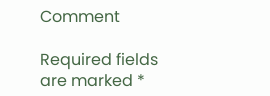Comment

Required fields are marked *